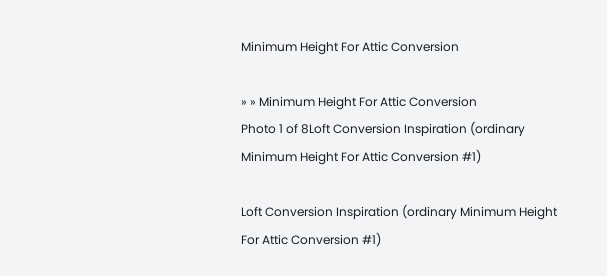Minimum Height For Attic Conversion

» » Minimum Height For Attic Conversion
Photo 1 of 8Loft Conversion Inspiration (ordinary Minimum Height For Attic Conversion #1)

Loft Conversion Inspiration (ordinary Minimum Height For Attic Conversion #1)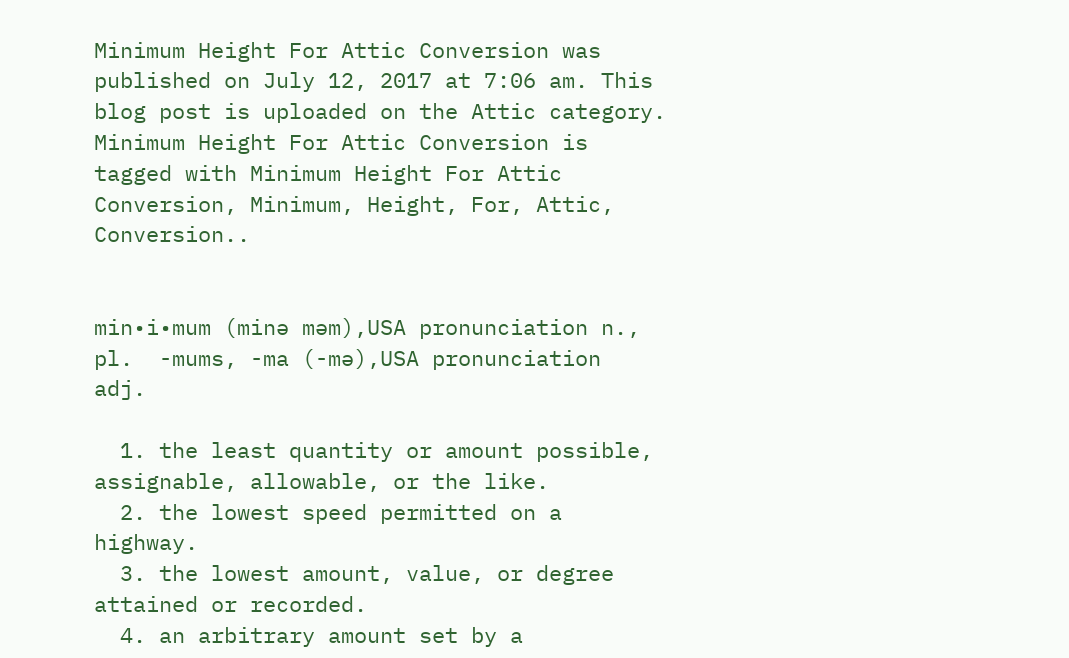Minimum Height For Attic Conversion was published on July 12, 2017 at 7:06 am. This blog post is uploaded on the Attic category. Minimum Height For Attic Conversion is tagged with Minimum Height For Attic Conversion, Minimum, Height, For, Attic, Conversion..


min•i•mum (minə məm),USA pronunciation n., pl.  -mums, -ma (-mə),USA pronunciation  adj.

  1. the least quantity or amount possible, assignable, allowable, or the like.
  2. the lowest speed permitted on a highway.
  3. the lowest amount, value, or degree attained or recorded.
  4. an arbitrary amount set by a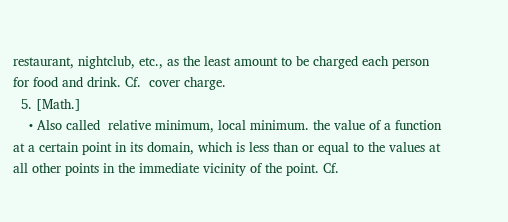restaurant, nightclub, etc., as the least amount to be charged each person for food and drink. Cf.  cover charge.
  5. [Math.]
    • Also called  relative minimum, local minimum. the value of a function at a certain point in its domain, which is less than or equal to the values at all other points in the immediate vicinity of the point. Cf.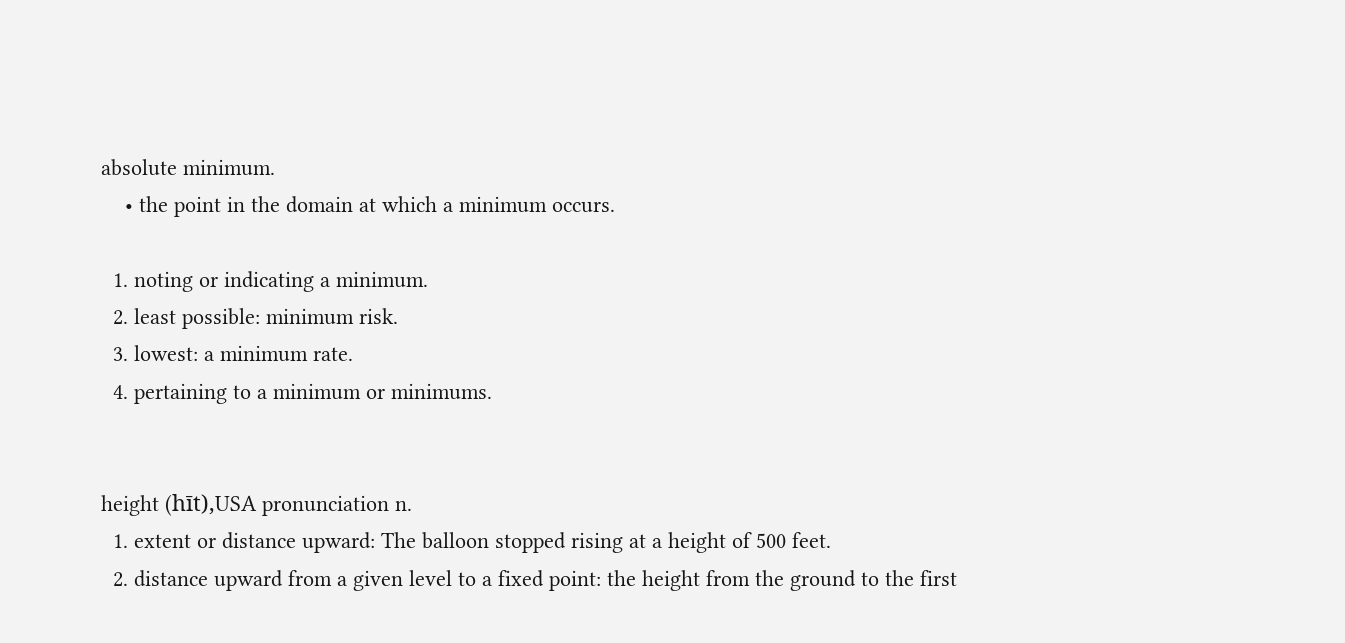absolute minimum.
    • the point in the domain at which a minimum occurs.

  1. noting or indicating a minimum.
  2. least possible: minimum risk.
  3. lowest: a minimum rate.
  4. pertaining to a minimum or minimums.


height (hīt),USA pronunciation n.
  1. extent or distance upward: The balloon stopped rising at a height of 500 feet.
  2. distance upward from a given level to a fixed point: the height from the ground to the first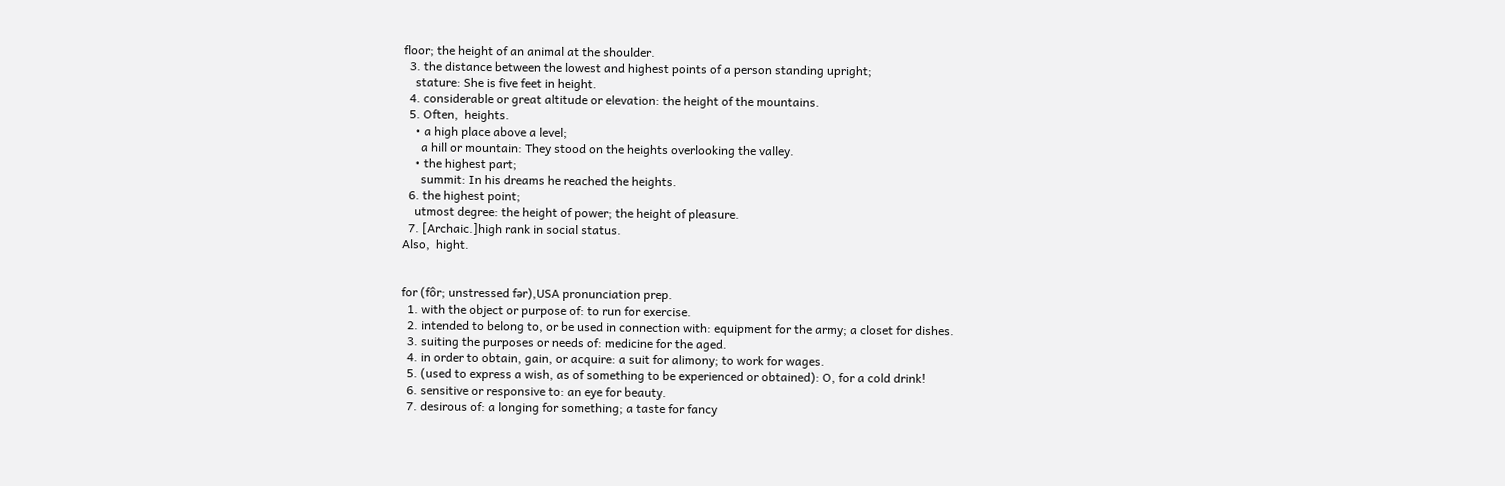floor; the height of an animal at the shoulder.
  3. the distance between the lowest and highest points of a person standing upright;
    stature: She is five feet in height.
  4. considerable or great altitude or elevation: the height of the mountains.
  5. Often,  heights.
    • a high place above a level;
      a hill or mountain: They stood on the heights overlooking the valley.
    • the highest part;
      summit: In his dreams he reached the heights.
  6. the highest point;
    utmost degree: the height of power; the height of pleasure.
  7. [Archaic.]high rank in social status.
Also,  hight.


for (fôr; unstressed fər),USA pronunciation prep.
  1. with the object or purpose of: to run for exercise.
  2. intended to belong to, or be used in connection with: equipment for the army; a closet for dishes.
  3. suiting the purposes or needs of: medicine for the aged.
  4. in order to obtain, gain, or acquire: a suit for alimony; to work for wages.
  5. (used to express a wish, as of something to be experienced or obtained): O, for a cold drink!
  6. sensitive or responsive to: an eye for beauty.
  7. desirous of: a longing for something; a taste for fancy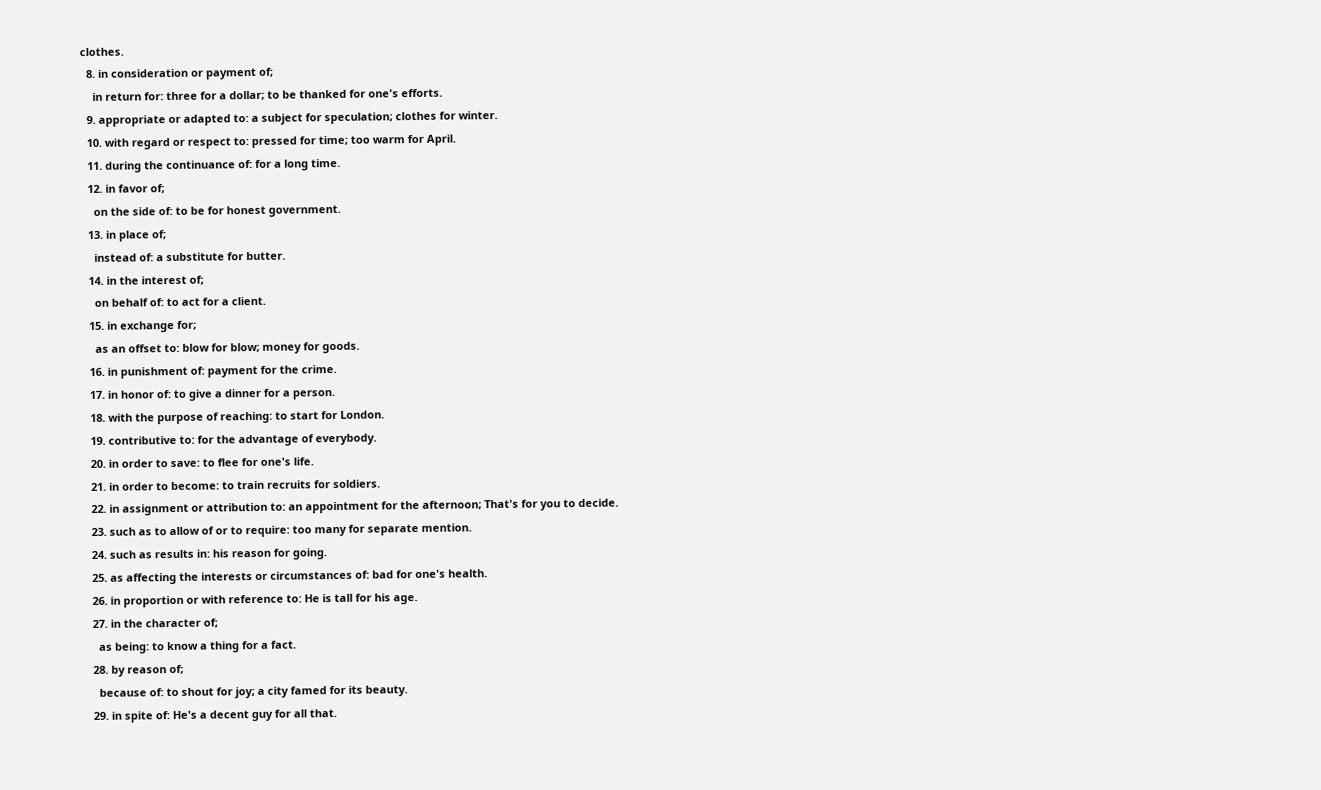clothes.
  8. in consideration or payment of;
    in return for: three for a dollar; to be thanked for one's efforts.
  9. appropriate or adapted to: a subject for speculation; clothes for winter.
  10. with regard or respect to: pressed for time; too warm for April.
  11. during the continuance of: for a long time.
  12. in favor of;
    on the side of: to be for honest government.
  13. in place of;
    instead of: a substitute for butter.
  14. in the interest of;
    on behalf of: to act for a client.
  15. in exchange for;
    as an offset to: blow for blow; money for goods.
  16. in punishment of: payment for the crime.
  17. in honor of: to give a dinner for a person.
  18. with the purpose of reaching: to start for London.
  19. contributive to: for the advantage of everybody.
  20. in order to save: to flee for one's life.
  21. in order to become: to train recruits for soldiers.
  22. in assignment or attribution to: an appointment for the afternoon; That's for you to decide.
  23. such as to allow of or to require: too many for separate mention.
  24. such as results in: his reason for going.
  25. as affecting the interests or circumstances of: bad for one's health.
  26. in proportion or with reference to: He is tall for his age.
  27. in the character of;
    as being: to know a thing for a fact.
  28. by reason of;
    because of: to shout for joy; a city famed for its beauty.
  29. in spite of: He's a decent guy for all that.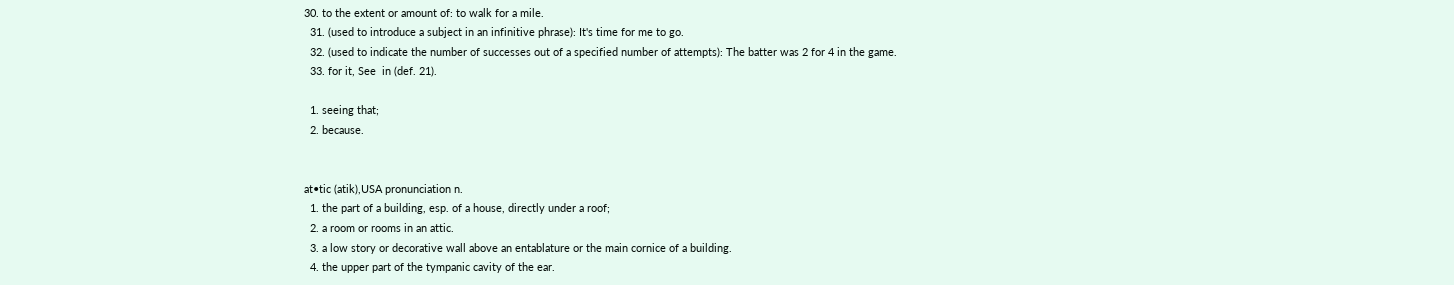30. to the extent or amount of: to walk for a mile.
  31. (used to introduce a subject in an infinitive phrase): It's time for me to go.
  32. (used to indicate the number of successes out of a specified number of attempts): The batter was 2 for 4 in the game.
  33. for it, See  in (def. 21).

  1. seeing that;
  2. because.


at•tic (atik),USA pronunciation n.
  1. the part of a building, esp. of a house, directly under a roof;
  2. a room or rooms in an attic.
  3. a low story or decorative wall above an entablature or the main cornice of a building.
  4. the upper part of the tympanic cavity of the ear.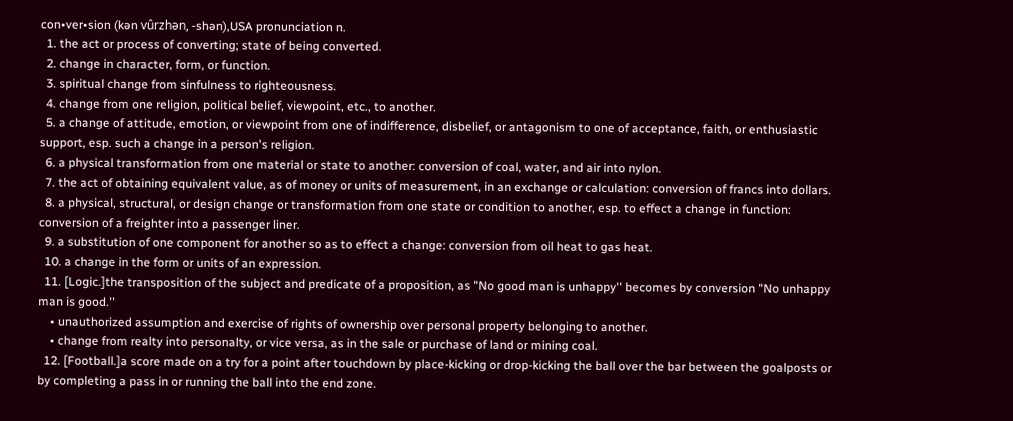con•ver•sion (kən vûrzhən, -shən),USA pronunciation n.
  1. the act or process of converting; state of being converted.
  2. change in character, form, or function.
  3. spiritual change from sinfulness to righteousness.
  4. change from one religion, political belief, viewpoint, etc., to another.
  5. a change of attitude, emotion, or viewpoint from one of indifference, disbelief, or antagonism to one of acceptance, faith, or enthusiastic support, esp. such a change in a person's religion.
  6. a physical transformation from one material or state to another: conversion of coal, water, and air into nylon.
  7. the act of obtaining equivalent value, as of money or units of measurement, in an exchange or calculation: conversion of francs into dollars.
  8. a physical, structural, or design change or transformation from one state or condition to another, esp. to effect a change in function: conversion of a freighter into a passenger liner.
  9. a substitution of one component for another so as to effect a change: conversion from oil heat to gas heat.
  10. a change in the form or units of an expression.
  11. [Logic.]the transposition of the subject and predicate of a proposition, as "No good man is unhappy'' becomes by conversion "No unhappy man is good.''
    • unauthorized assumption and exercise of rights of ownership over personal property belonging to another.
    • change from realty into personalty, or vice versa, as in the sale or purchase of land or mining coal.
  12. [Football.]a score made on a try for a point after touchdown by place-kicking or drop-kicking the ball over the bar between the goalposts or by completing a pass in or running the ball into the end zone.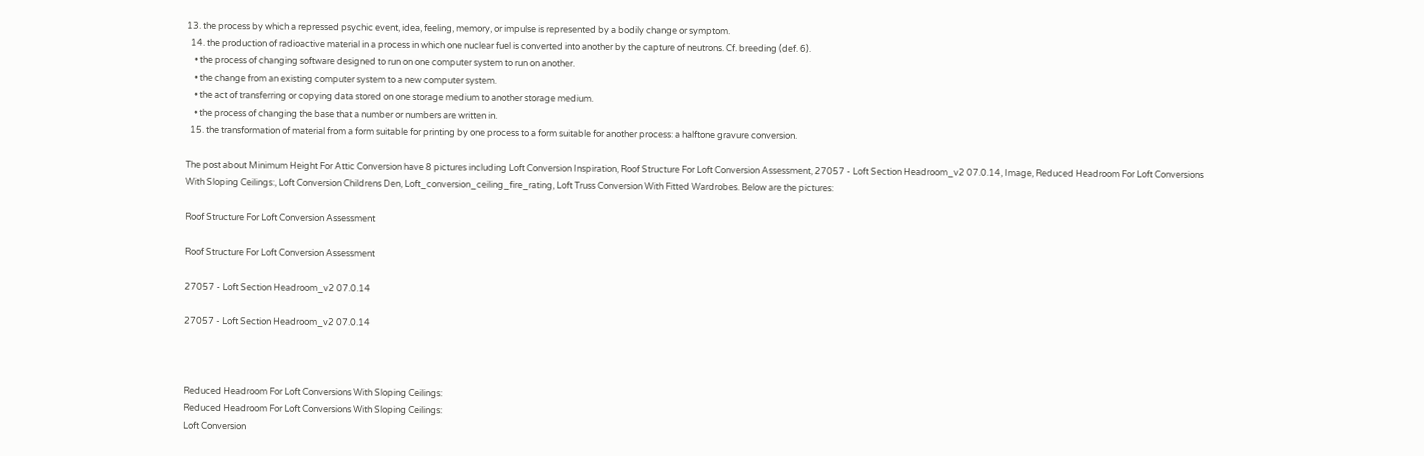13. the process by which a repressed psychic event, idea, feeling, memory, or impulse is represented by a bodily change or symptom.
  14. the production of radioactive material in a process in which one nuclear fuel is converted into another by the capture of neutrons. Cf. breeding (def. 6).
    • the process of changing software designed to run on one computer system to run on another.
    • the change from an existing computer system to a new computer system.
    • the act of transferring or copying data stored on one storage medium to another storage medium.
    • the process of changing the base that a number or numbers are written in.
  15. the transformation of material from a form suitable for printing by one process to a form suitable for another process: a halftone gravure conversion.

The post about Minimum Height For Attic Conversion have 8 pictures including Loft Conversion Inspiration, Roof Structure For Loft Conversion Assessment, 27057 - Loft Section Headroom_v2 07.0.14, Image, Reduced Headroom For Loft Conversions With Sloping Ceilings:, Loft Conversion Childrens Den, Loft_conversion_ceiling_fire_rating, Loft Truss Conversion With Fitted Wardrobes. Below are the pictures:

Roof Structure For Loft Conversion Assessment

Roof Structure For Loft Conversion Assessment

27057 - Loft Section Headroom_v2 07.0.14

27057 - Loft Section Headroom_v2 07.0.14



Reduced Headroom For Loft Conversions With Sloping Ceilings:
Reduced Headroom For Loft Conversions With Sloping Ceilings:
Loft Conversion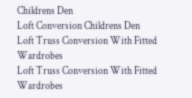Childrens Den
Loft Conversion Childrens Den
Loft Truss Conversion With Fitted Wardrobes
Loft Truss Conversion With Fitted Wardrobes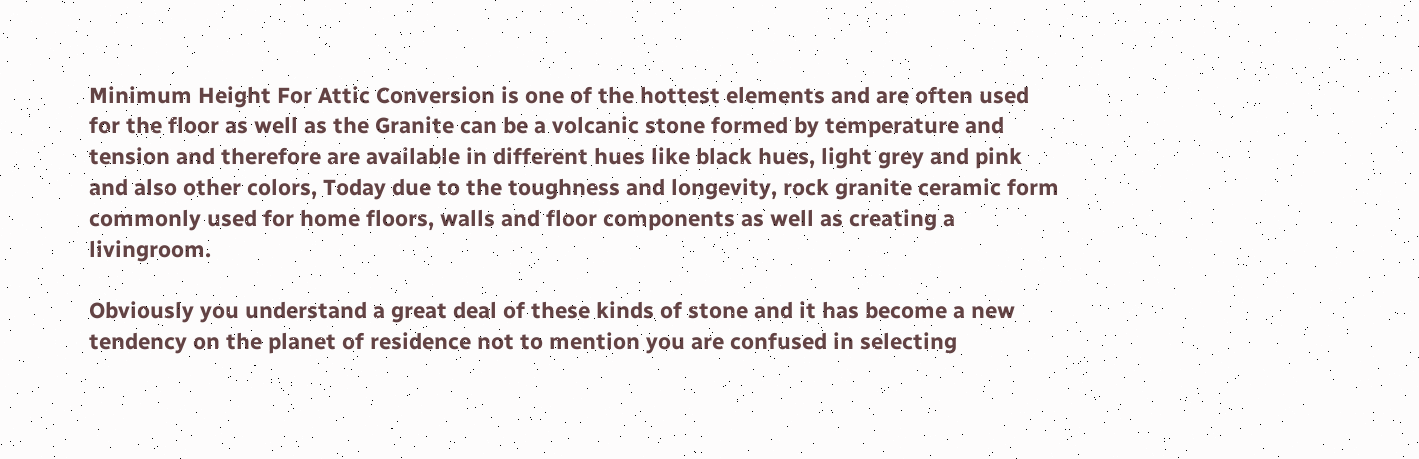Minimum Height For Attic Conversion is one of the hottest elements and are often used for the floor as well as the Granite can be a volcanic stone formed by temperature and tension and therefore are available in different hues like black hues, light grey and pink and also other colors, Today due to the toughness and longevity, rock granite ceramic form commonly used for home floors, walls and floor components as well as creating a livingroom.

Obviously you understand a great deal of these kinds of stone and it has become a new tendency on the planet of residence not to mention you are confused in selecting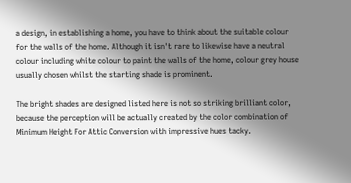a design, in establishing a home, you have to think about the suitable colour for the walls of the home. Although it isn't rare to likewise have a neutral colour including white colour to paint the walls of the home, colour grey house usually chosen whilst the starting shade is prominent.

The bright shades are designed listed here is not so striking brilliant color, because the perception will be actually created by the color combination of Minimum Height For Attic Conversion with impressive hues tacky.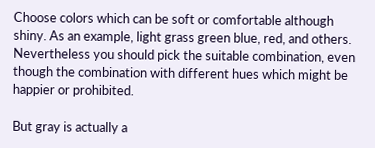Choose colors which can be soft or comfortable although shiny. As an example, light grass green blue, red, and others. Nevertheless you should pick the suitable combination, even though the combination with different hues which might be happier or prohibited.

But gray is actually a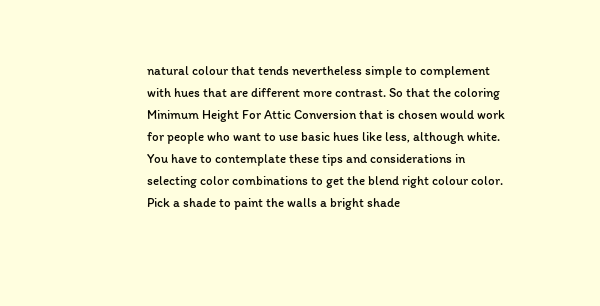natural colour that tends nevertheless simple to complement with hues that are different more contrast. So that the coloring Minimum Height For Attic Conversion that is chosen would work for people who want to use basic hues like less, although white. You have to contemplate these tips and considerations in selecting color combinations to get the blend right colour color. Pick a shade to paint the walls a bright shade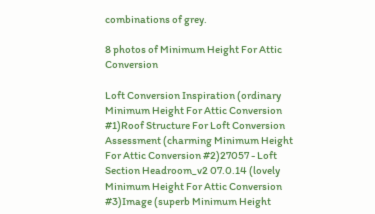combinations of grey.

8 photos of Minimum Height For Attic Conversion

Loft Conversion Inspiration (ordinary Minimum Height For Attic Conversion #1)Roof Structure For Loft Conversion Assessment (charming Minimum Height For Attic Conversion #2)27057 - Loft Section Headroom_v2 07.0.14 (lovely Minimum Height For Attic Conversion #3)Image (superb Minimum Height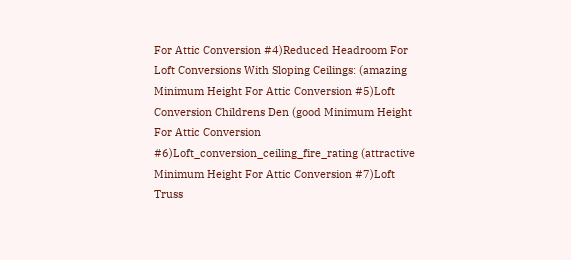For Attic Conversion #4)Reduced Headroom For Loft Conversions With Sloping Ceilings: (amazing Minimum Height For Attic Conversion #5)Loft Conversion Childrens Den (good Minimum Height For Attic Conversion #6)Loft_conversion_ceiling_fire_rating (attractive Minimum Height For Attic Conversion #7)Loft Truss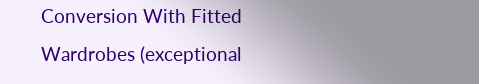Conversion With Fitted Wardrobes (exceptional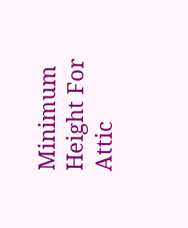Minimum Height For Attic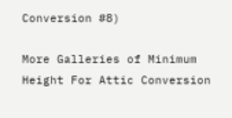Conversion #8)

More Galleries of Minimum Height For Attic Conversion